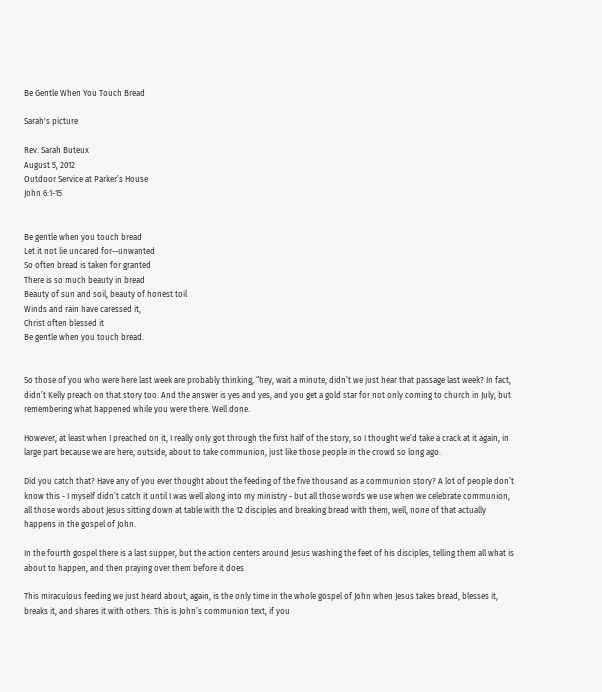Be Gentle When You Touch Bread

Sarah's picture

Rev. Sarah Buteux
August 5, 2012
Outdoor Service at Parker’s House
John 6:1-15


Be gentle when you touch bread
Let it not lie uncared for--unwanted
So often bread is taken for granted
There is so much beauty in bread
Beauty of sun and soil, beauty of honest toil
Winds and rain have caressed it,
Christ often blessed it
Be gentle when you touch bread.


So those of you who were here last week are probably thinking, “hey, wait a minute, didn’t we just hear that passage last week? In fact, didn’t Kelly preach on that story too. And the answer is yes and yes, and you get a gold star for not only coming to church in July, but remembering what happened while you were there. Well done.

However, at least when I preached on it, I really only got through the first half of the story, so I thought we’d take a crack at it again, in large part because we are here, outside, about to take communion, just like those people in the crowd so long ago.

Did you catch that? Have any of you ever thought about the feeding of the five thousand as a communion story? A lot of people don’t know this - I myself didn’t catch it until I was well along into my ministry - but all those words we use when we celebrate communion, all those words about Jesus sitting down at table with the 12 disciples and breaking bread with them, well, none of that actually happens in the gospel of John.

In the fourth gospel there is a last supper, but the action centers around Jesus washing the feet of his disciples, telling them all what is about to happen, and then praying over them before it does.

This miraculous feeding we just heard about, again, is the only time in the whole gospel of John when Jesus takes bread, blesses it, breaks it, and shares it with others. This is John’s communion text, if you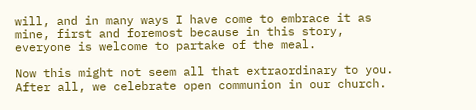will, and in many ways I have come to embrace it as mine, first and foremost because in this story, everyone is welcome to partake of the meal.

Now this might not seem all that extraordinary to you.  After all, we celebrate open communion in our church.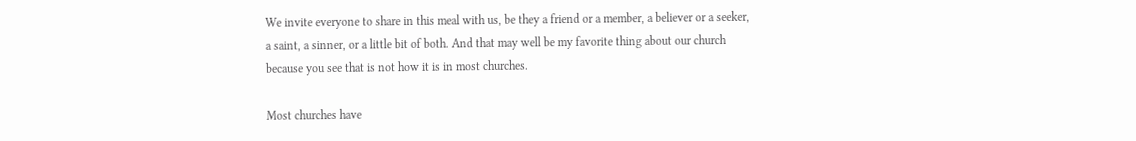We invite everyone to share in this meal with us, be they a friend or a member, a believer or a seeker, a saint, a sinner, or a little bit of both. And that may well be my favorite thing about our church because you see that is not how it is in most churches.

Most churches have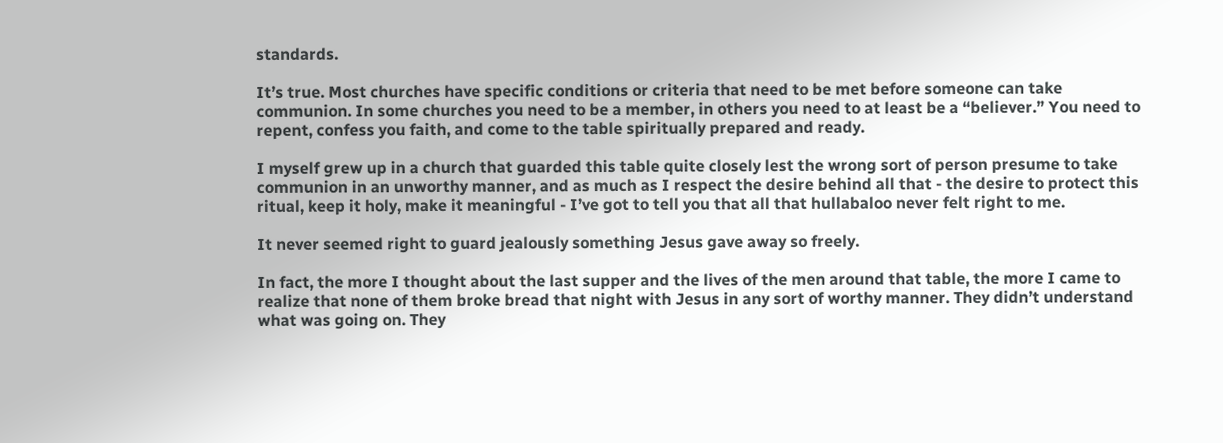standards.

It’s true. Most churches have specific conditions or criteria that need to be met before someone can take communion. In some churches you need to be a member, in others you need to at least be a “believer.” You need to repent, confess you faith, and come to the table spiritually prepared and ready.

I myself grew up in a church that guarded this table quite closely lest the wrong sort of person presume to take communion in an unworthy manner, and as much as I respect the desire behind all that - the desire to protect this ritual, keep it holy, make it meaningful - I’ve got to tell you that all that hullabaloo never felt right to me.

It never seemed right to guard jealously something Jesus gave away so freely.

In fact, the more I thought about the last supper and the lives of the men around that table, the more I came to realize that none of them broke bread that night with Jesus in any sort of worthy manner. They didn’t understand what was going on. They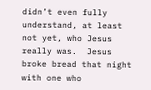didn’t even fully understand, at least not yet, who Jesus really was.  Jesus broke bread that night with one who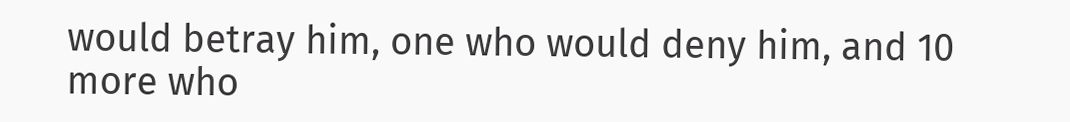would betray him, one who would deny him, and 10 more who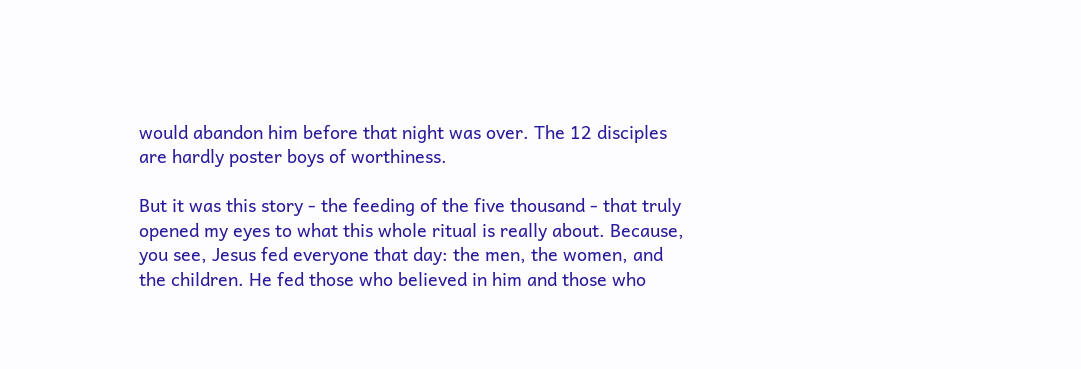would abandon him before that night was over. The 12 disciples are hardly poster boys of worthiness.

But it was this story - the feeding of the five thousand - that truly opened my eyes to what this whole ritual is really about. Because, you see, Jesus fed everyone that day: the men, the women, and the children. He fed those who believed in him and those who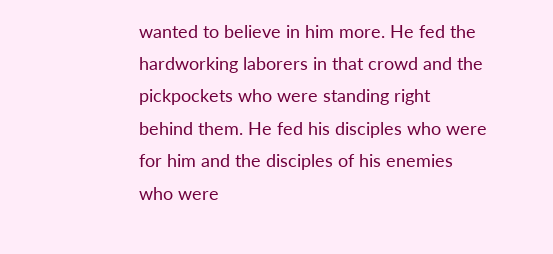wanted to believe in him more. He fed the hardworking laborers in that crowd and the pickpockets who were standing right behind them. He fed his disciples who were for him and the disciples of his enemies who were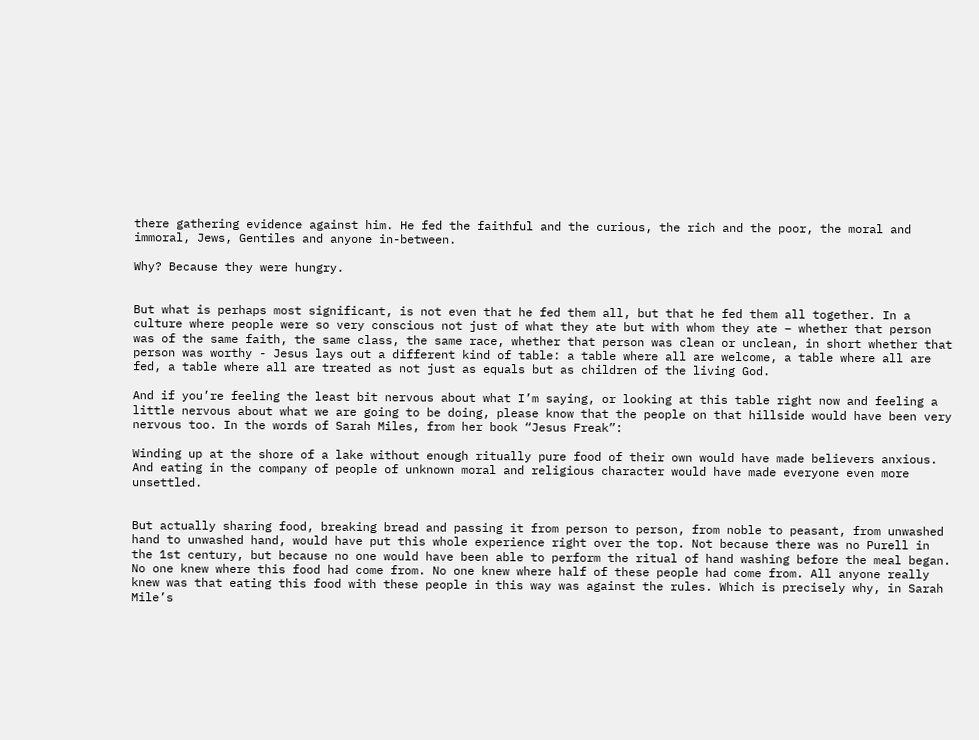there gathering evidence against him. He fed the faithful and the curious, the rich and the poor, the moral and immoral, Jews, Gentiles and anyone in-between.

Why? Because they were hungry.


But what is perhaps most significant, is not even that he fed them all, but that he fed them all together. In a culture where people were so very conscious not just of what they ate but with whom they ate – whether that person was of the same faith, the same class, the same race, whether that person was clean or unclean, in short whether that person was worthy - Jesus lays out a different kind of table: a table where all are welcome, a table where all are fed, a table where all are treated as not just as equals but as children of the living God.

And if you’re feeling the least bit nervous about what I’m saying, or looking at this table right now and feeling a little nervous about what we are going to be doing, please know that the people on that hillside would have been very nervous too. In the words of Sarah Miles, from her book “Jesus Freak”:

Winding up at the shore of a lake without enough ritually pure food of their own would have made believers anxious. And eating in the company of people of unknown moral and religious character would have made everyone even more unsettled.


But actually sharing food, breaking bread and passing it from person to person, from noble to peasant, from unwashed hand to unwashed hand, would have put this whole experience right over the top. Not because there was no Purell in the 1st century, but because no one would have been able to perform the ritual of hand washing before the meal began. No one knew where this food had come from. No one knew where half of these people had come from. All anyone really knew was that eating this food with these people in this way was against the rules. Which is precisely why, in Sarah Mile’s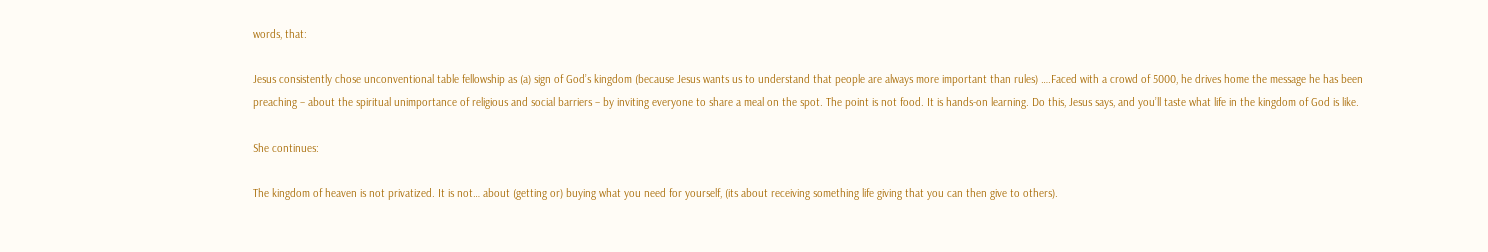words, that:

Jesus consistently chose unconventional table fellowship as (a) sign of God’s kingdom (because Jesus wants us to understand that people are always more important than rules) ….Faced with a crowd of 5000, he drives home the message he has been preaching – about the spiritual unimportance of religious and social barriers – by inviting everyone to share a meal on the spot. The point is not food. It is hands-on learning. Do this, Jesus says, and you’ll taste what life in the kingdom of God is like.

She continues:

The kingdom of heaven is not privatized. It is not… about (getting or) buying what you need for yourself, (its about receiving something life giving that you can then give to others).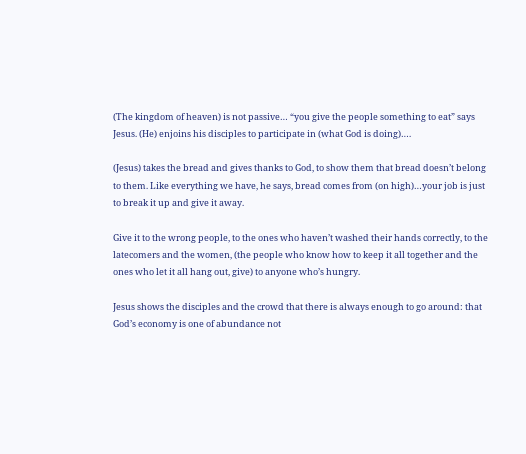(The kingdom of heaven) is not passive… “you give the people something to eat” says Jesus. (He) enjoins his disciples to participate in (what God is doing)….

(Jesus) takes the bread and gives thanks to God, to show them that bread doesn’t belong to them. Like everything we have, he says, bread comes from (on high)…your job is just to break it up and give it away.

Give it to the wrong people, to the ones who haven’t washed their hands correctly, to the latecomers and the women, (the people who know how to keep it all together and the ones who let it all hang out, give) to anyone who’s hungry.

Jesus shows the disciples and the crowd that there is always enough to go around: that God’s economy is one of abundance not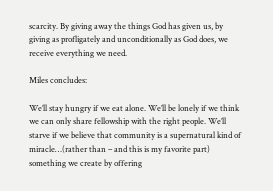scarcity. By giving away the things God has given us, by giving as profligately and unconditionally as God does, we receive everything we need.

Miles concludes:

We’ll stay hungry if we eat alone. We’ll be lonely if we think we can only share fellowship with the right people. We’ll starve if we believe that community is a supernatural kind of miracle…(rather than – and this is my favorite part) something we create by offering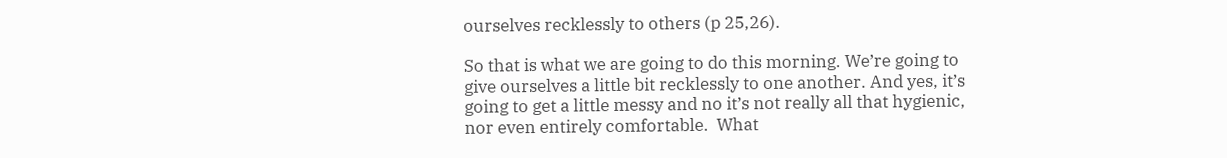ourselves recklessly to others (p 25,26).

So that is what we are going to do this morning. We’re going to give ourselves a little bit recklessly to one another. And yes, it’s going to get a little messy and no it’s not really all that hygienic, nor even entirely comfortable.  What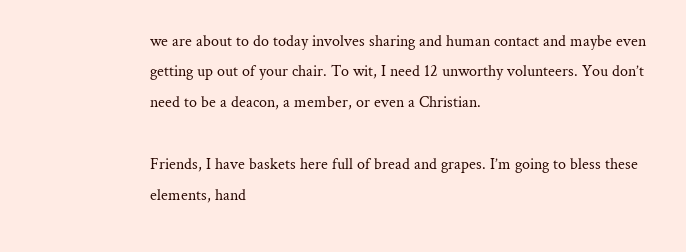we are about to do today involves sharing and human contact and maybe even getting up out of your chair. To wit, I need 12 unworthy volunteers. You don’t need to be a deacon, a member, or even a Christian.

Friends, I have baskets here full of bread and grapes. I’m going to bless these elements, hand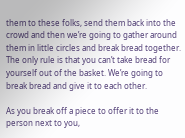them to these folks, send them back into the crowd and then we’re going to gather around them in little circles and break bread together. The only rule is that you can’t take bread for yourself out of the basket. We’re going to break bread and give it to each other.

As you break off a piece to offer it to the person next to you,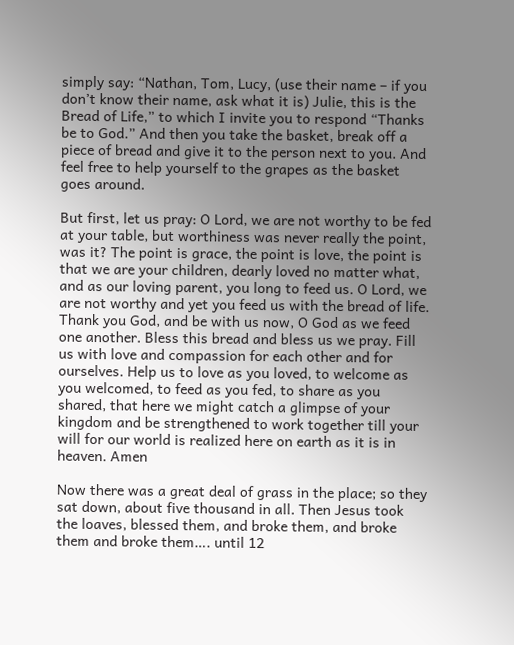simply say: “Nathan, Tom, Lucy, (use their name – if you don’t know their name, ask what it is) Julie, this is the Bread of Life,” to which I invite you to respond “Thanks be to God.” And then you take the basket, break off a piece of bread and give it to the person next to you. And feel free to help yourself to the grapes as the basket goes around.

But first, let us pray: O Lord, we are not worthy to be fed at your table, but worthiness was never really the point, was it? The point is grace, the point is love, the point is that we are your children, dearly loved no matter what, and as our loving parent, you long to feed us. O Lord, we are not worthy and yet you feed us with the bread of life. Thank you God, and be with us now, O God as we feed one another. Bless this bread and bless us we pray. Fill us with love and compassion for each other and for ourselves. Help us to love as you loved, to welcome as you welcomed, to feed as you fed, to share as you shared, that here we might catch a glimpse of your kingdom and be strengthened to work together till your will for our world is realized here on earth as it is in heaven. Amen

Now there was a great deal of grass in the place; so they sat down, about five thousand in all. Then Jesus took the loaves, blessed them, and broke them, and broke them and broke them…. until 12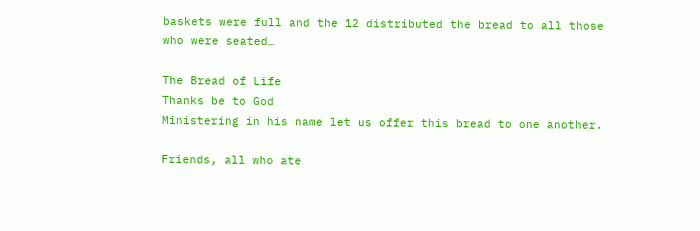baskets were full and the 12 distributed the bread to all those who were seated…

The Bread of Life
Thanks be to God
Ministering in his name let us offer this bread to one another.

Friends, all who ate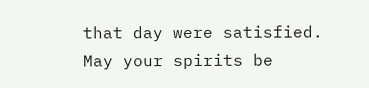that day were satisfied. May your spirits be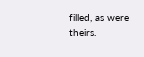filled, as were theirs.